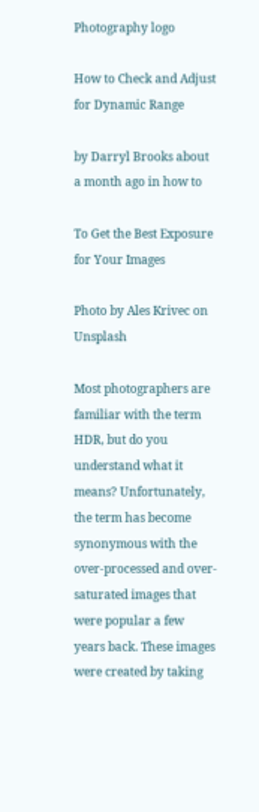Photography logo

How to Check and Adjust for Dynamic Range

by Darryl Brooks about a month ago in how to

To Get the Best Exposure for Your Images

Photo by Ales Krivec on Unsplash

Most photographers are familiar with the term HDR, but do you understand what it means? Unfortunately, the term has become synonymous with the over-processed and over-saturated images that were popular a few years back. These images were created by taking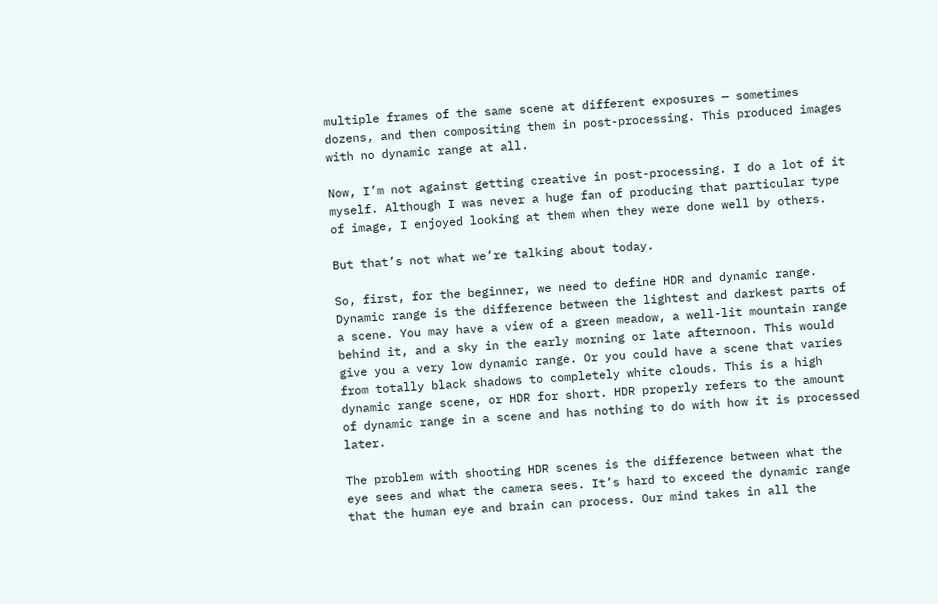multiple frames of the same scene at different exposures — sometimes dozens, and then compositing them in post-processing. This produced images with no dynamic range at all.

Now, I’m not against getting creative in post-processing. I do a lot of it myself. Although I was never a huge fan of producing that particular type of image, I enjoyed looking at them when they were done well by others.

But that’s not what we’re talking about today.

So, first, for the beginner, we need to define HDR and dynamic range. Dynamic range is the difference between the lightest and darkest parts of a scene. You may have a view of a green meadow, a well-lit mountain range behind it, and a sky in the early morning or late afternoon. This would give you a very low dynamic range. Or you could have a scene that varies from totally black shadows to completely white clouds. This is a high dynamic range scene, or HDR for short. HDR properly refers to the amount of dynamic range in a scene and has nothing to do with how it is processed later.

The problem with shooting HDR scenes is the difference between what the eye sees and what the camera sees. It’s hard to exceed the dynamic range that the human eye and brain can process. Our mind takes in all the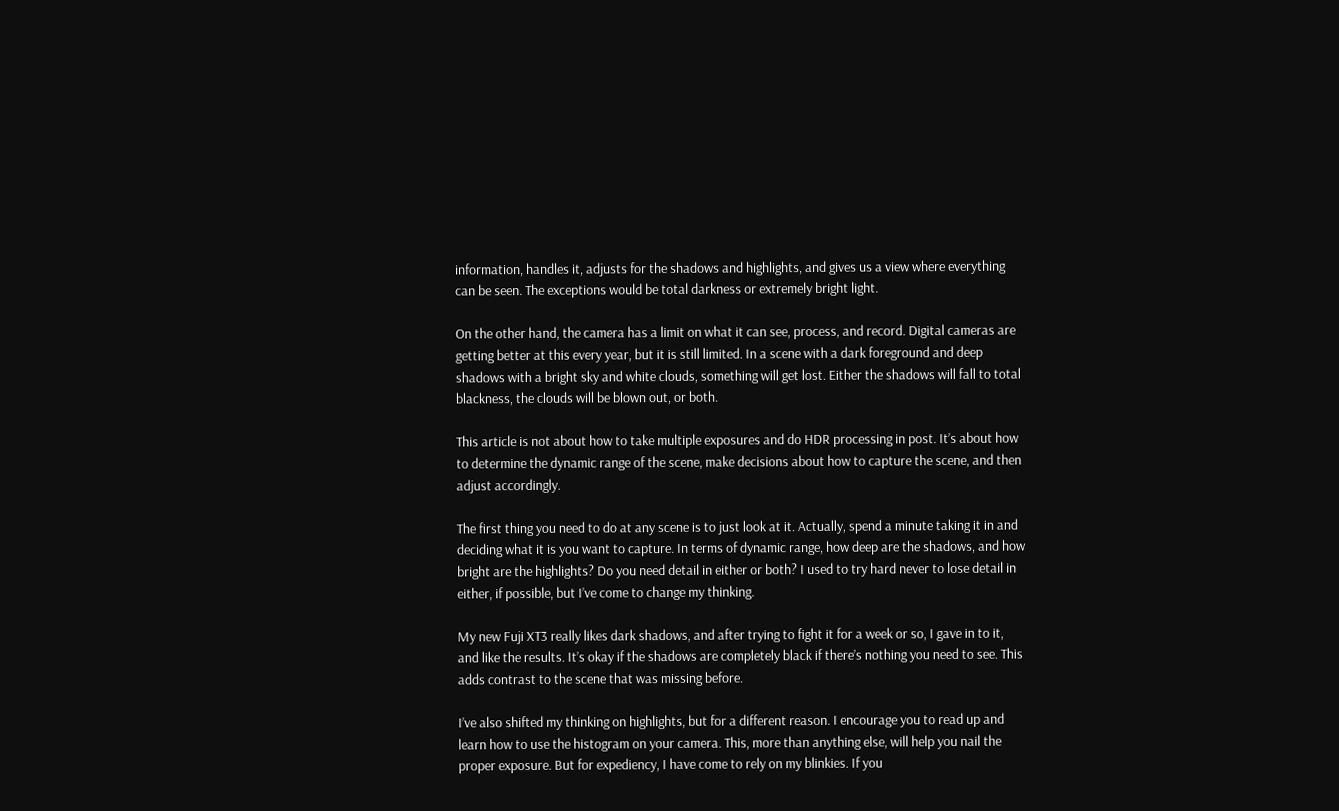information, handles it, adjusts for the shadows and highlights, and gives us a view where everything can be seen. The exceptions would be total darkness or extremely bright light.

On the other hand, the camera has a limit on what it can see, process, and record. Digital cameras are getting better at this every year, but it is still limited. In a scene with a dark foreground and deep shadows with a bright sky and white clouds, something will get lost. Either the shadows will fall to total blackness, the clouds will be blown out, or both.

This article is not about how to take multiple exposures and do HDR processing in post. It’s about how to determine the dynamic range of the scene, make decisions about how to capture the scene, and then adjust accordingly.

The first thing you need to do at any scene is to just look at it. Actually, spend a minute taking it in and deciding what it is you want to capture. In terms of dynamic range, how deep are the shadows, and how bright are the highlights? Do you need detail in either or both? I used to try hard never to lose detail in either, if possible, but I’ve come to change my thinking.

My new Fuji XT3 really likes dark shadows, and after trying to fight it for a week or so, I gave in to it, and like the results. It’s okay if the shadows are completely black if there’s nothing you need to see. This adds contrast to the scene that was missing before.

I’ve also shifted my thinking on highlights, but for a different reason. I encourage you to read up and learn how to use the histogram on your camera. This, more than anything else, will help you nail the proper exposure. But for expediency, I have come to rely on my blinkies. If you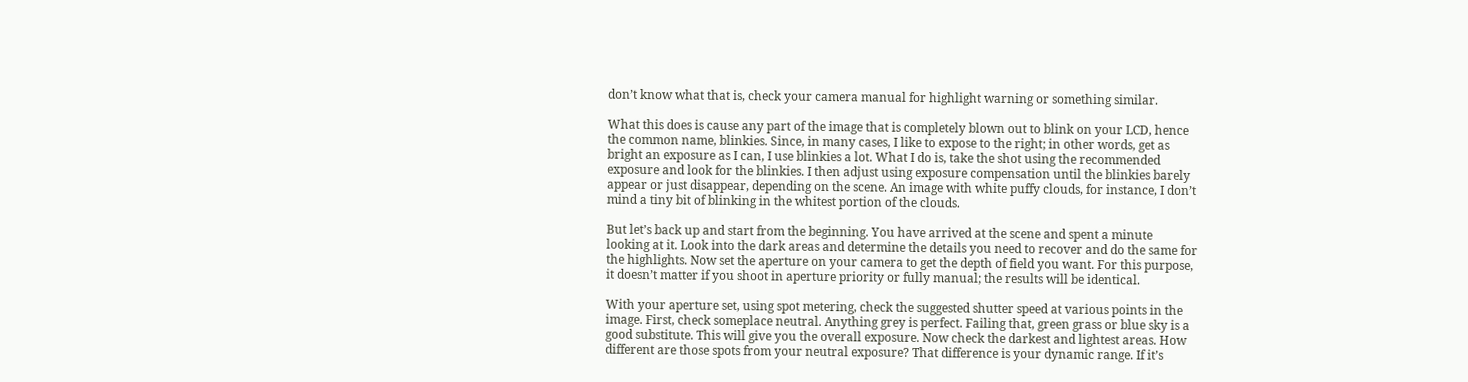don’t know what that is, check your camera manual for highlight warning or something similar.

What this does is cause any part of the image that is completely blown out to blink on your LCD, hence the common name, blinkies. Since, in many cases, I like to expose to the right; in other words, get as bright an exposure as I can, I use blinkies a lot. What I do is, take the shot using the recommended exposure and look for the blinkies. I then adjust using exposure compensation until the blinkies barely appear or just disappear, depending on the scene. An image with white puffy clouds, for instance, I don’t mind a tiny bit of blinking in the whitest portion of the clouds.

But let’s back up and start from the beginning. You have arrived at the scene and spent a minute looking at it. Look into the dark areas and determine the details you need to recover and do the same for the highlights. Now set the aperture on your camera to get the depth of field you want. For this purpose, it doesn’t matter if you shoot in aperture priority or fully manual; the results will be identical.

With your aperture set, using spot metering, check the suggested shutter speed at various points in the image. First, check someplace neutral. Anything grey is perfect. Failing that, green grass or blue sky is a good substitute. This will give you the overall exposure. Now check the darkest and lightest areas. How different are those spots from your neutral exposure? That difference is your dynamic range. If it’s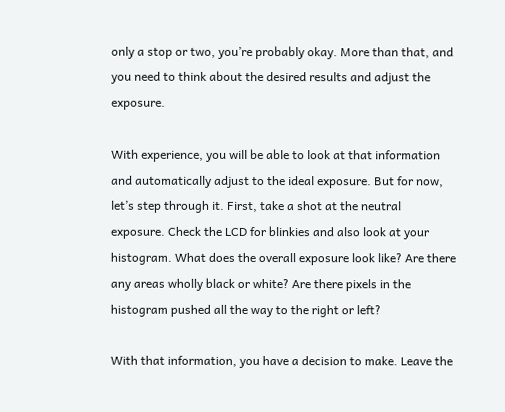only a stop or two, you’re probably okay. More than that, and you need to think about the desired results and adjust the exposure.

With experience, you will be able to look at that information and automatically adjust to the ideal exposure. But for now, let’s step through it. First, take a shot at the neutral exposure. Check the LCD for blinkies and also look at your histogram. What does the overall exposure look like? Are there any areas wholly black or white? Are there pixels in the histogram pushed all the way to the right or left?

With that information, you have a decision to make. Leave the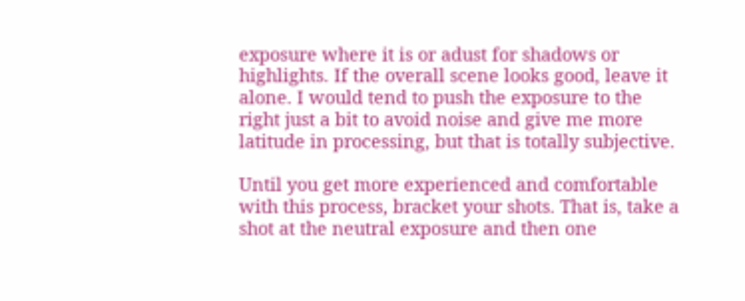exposure where it is or adust for shadows or highlights. If the overall scene looks good, leave it alone. I would tend to push the exposure to the right just a bit to avoid noise and give me more latitude in processing, but that is totally subjective.

Until you get more experienced and comfortable with this process, bracket your shots. That is, take a shot at the neutral exposure and then one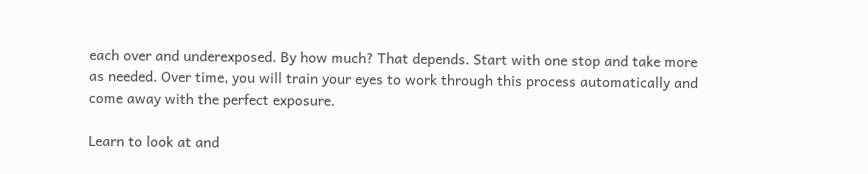each over and underexposed. By how much? That depends. Start with one stop and take more as needed. Over time, you will train your eyes to work through this process automatically and come away with the perfect exposure.

Learn to look at and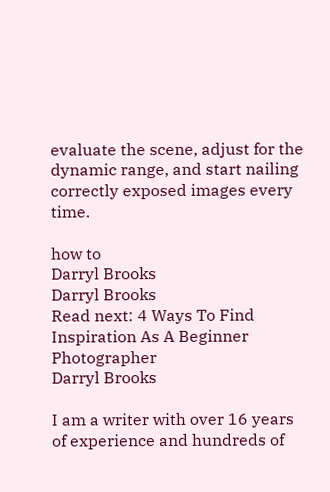evaluate the scene, adjust for the dynamic range, and start nailing correctly exposed images every time.

how to
Darryl Brooks
Darryl Brooks
Read next: 4 Ways To Find Inspiration As A Beginner Photographer
Darryl Brooks

I am a writer with over 16 years of experience and hundreds of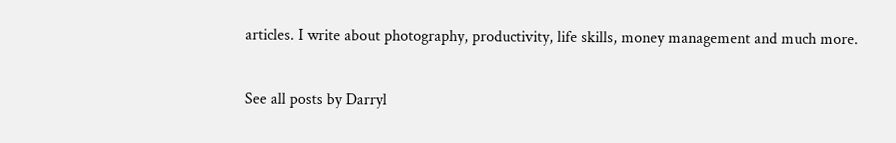articles. I write about photography, productivity, life skills, money management and much more.

See all posts by Darryl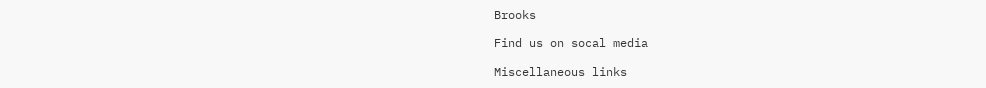Brooks

Find us on socal media

Miscellaneous links